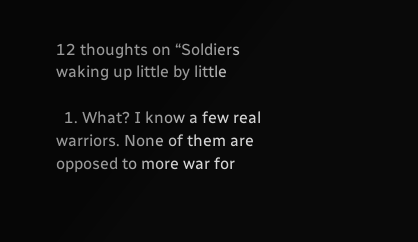12 thoughts on “Soldiers waking up little by little

  1. What? I know a few real warriors. None of them are opposed to more war for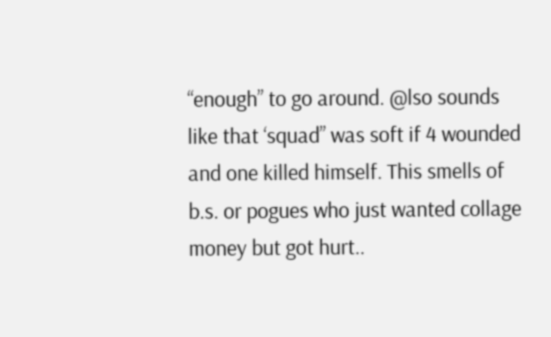“enough” to go around. @lso sounds like that ‘squad” was soft if 4 wounded and one killed himself. This smells of b.s. or pogues who just wanted collage money but got hurt..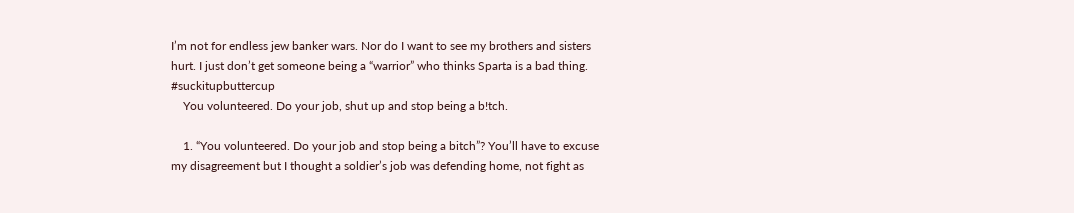I’m not for endless jew banker wars. Nor do I want to see my brothers and sisters hurt. I just don’t get someone being a “warrior” who thinks Sparta is a bad thing. #suckitupbuttercup
    You volunteered. Do your job, shut up and stop being a b!tch.

    1. “You volunteered. Do your job and stop being a bitch”? You’ll have to excuse my disagreement but I thought a soldier’s job was defending home, not fight as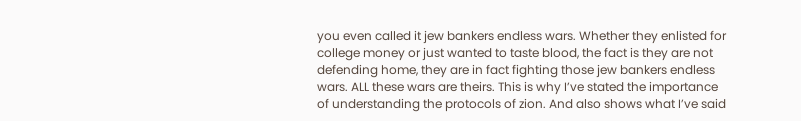you even called it jew bankers endless wars. Whether they enlisted for college money or just wanted to taste blood, the fact is they are not defending home, they are in fact fighting those jew bankers endless wars. ALL these wars are theirs. This is why I’ve stated the importance of understanding the protocols of zion. And also shows what I’ve said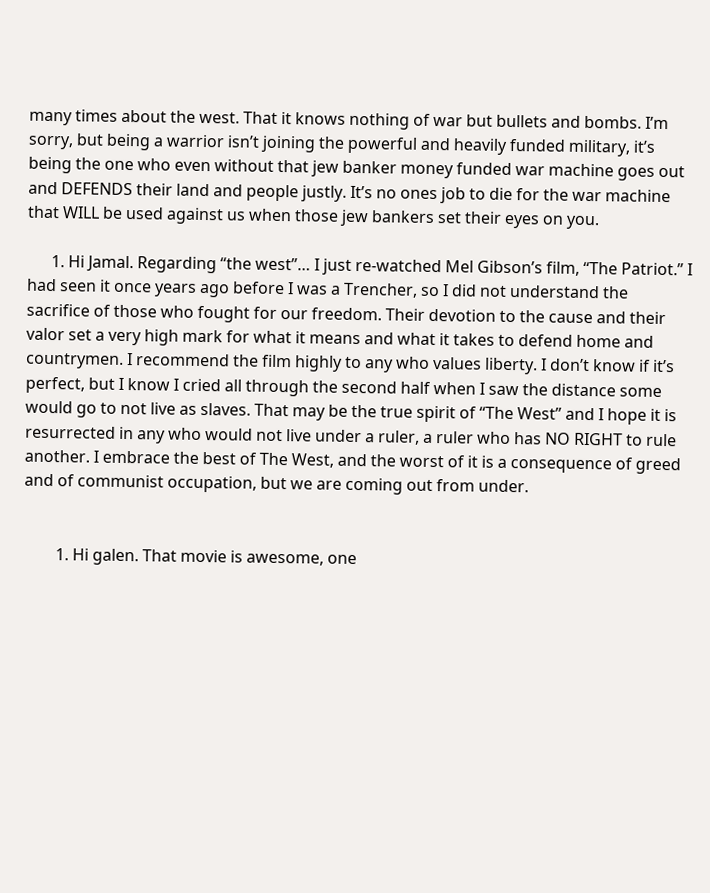many times about the west. That it knows nothing of war but bullets and bombs. I’m sorry, but being a warrior isn’t joining the powerful and heavily funded military, it’s being the one who even without that jew banker money funded war machine goes out and DEFENDS their land and people justly. It’s no ones job to die for the war machine that WILL be used against us when those jew bankers set their eyes on you.

      1. Hi Jamal. Regarding “the west”… I just re-watched Mel Gibson’s film, “The Patriot.” I had seen it once years ago before I was a Trencher, so I did not understand the sacrifice of those who fought for our freedom. Their devotion to the cause and their valor set a very high mark for what it means and what it takes to defend home and countrymen. I recommend the film highly to any who values liberty. I don’t know if it’s perfect, but I know I cried all through the second half when I saw the distance some would go to not live as slaves. That may be the true spirit of “The West” and I hope it is resurrected in any who would not live under a ruler, a ruler who has NO RIGHT to rule another. I embrace the best of The West, and the worst of it is a consequence of greed and of communist occupation, but we are coming out from under.


        1. Hi galen. That movie is awesome, one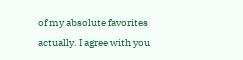of my absolute favorites actually. I agree with you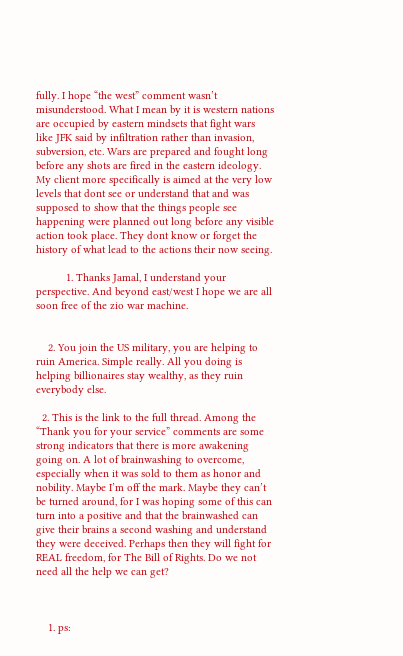fully. I hope “the west” comment wasn’t misunderstood. What I mean by it is western nations are occupied by eastern mindsets that fight wars like JFK said by infiltration rather than invasion, subversion, etc. Wars are prepared and fought long before any shots are fired in the eastern ideology. My client more specifically is aimed at the very low levels that dont see or understand that and was supposed to show that the things people see happening were planned out long before any visible action took place. They dont know or forget the history of what lead to the actions their now seeing.

          1. Thanks Jamal, I understand your perspective. And beyond east/west I hope we are all soon free of the zio war machine.


    2. You join the US military, you are helping to ruin America. Simple really. All you doing is helping billionaires stay wealthy, as they ruin everybody else.

  2. This is the link to the full thread. Among the “Thank you for your service” comments are some strong indicators that there is more awakening going on. A lot of brainwashing to overcome, especially when it was sold to them as honor and nobility. Maybe I’m off the mark. Maybe they can’t be turned around, for I was hoping some of this can turn into a positive and that the brainwashed can give their brains a second washing and understand they were deceived. Perhaps then they will fight for REAL freedom, for The Bill of Rights. Do we not need all the help we can get?



    1. ps: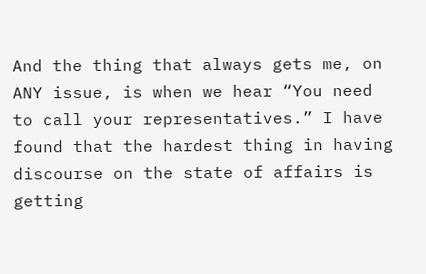And the thing that always gets me, on ANY issue, is when we hear “You need to call your representatives.” I have found that the hardest thing in having discourse on the state of affairs is getting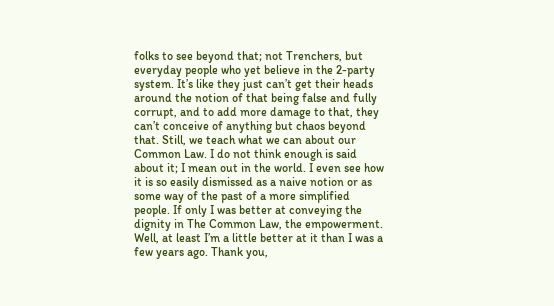folks to see beyond that; not Trenchers, but everyday people who yet believe in the 2-party system. It’s like they just can’t get their heads around the notion of that being false and fully corrupt, and to add more damage to that, they can’t conceive of anything but chaos beyond that. Still, we teach what we can about our Common Law. I do not think enough is said about it; I mean out in the world. I even see how it is so easily dismissed as a naive notion or as some way of the past of a more simplified people. If only I was better at conveying the dignity in The Common Law, the empowerment. Well, at least I’m a little better at it than I was a few years ago. Thank you,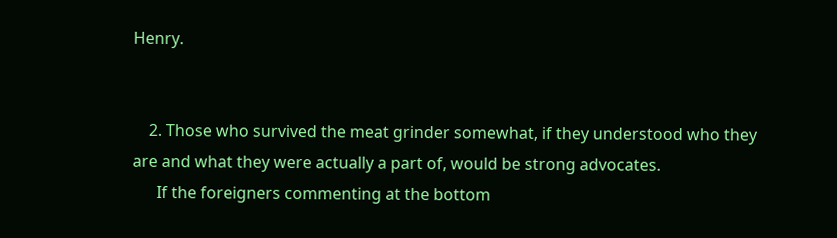Henry.


    2. Those who survived the meat grinder somewhat, if they understood who they are and what they were actually a part of, would be strong advocates.
      If the foreigners commenting at the bottom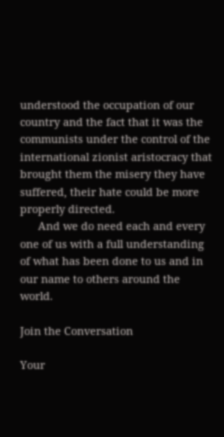understood the occupation of our country and the fact that it was the communists under the control of the international zionist aristocracy that brought them the misery they have suffered, their hate could be more properly directed.
      And we do need each and every one of us with a full understanding of what has been done to us and in our name to others around the world.

Join the Conversation

Your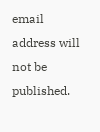email address will not be published.